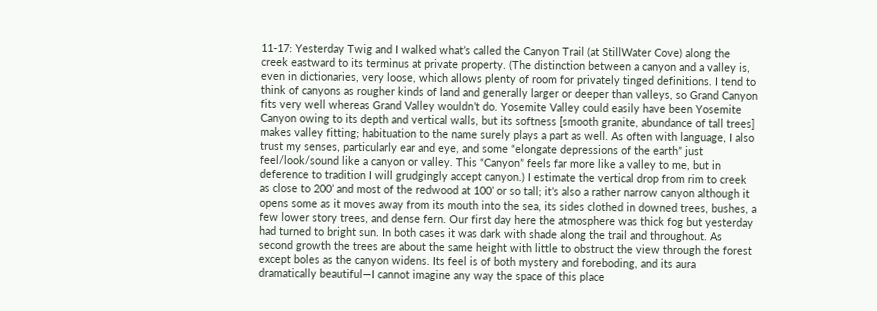11-17: Yesterday Twig and I walked what’s called the Canyon Trail (at StillWater Cove) along the creek eastward to its terminus at private property. (The distinction between a canyon and a valley is, even in dictionaries, very loose, which allows plenty of room for privately tinged definitions. I tend to think of canyons as rougher kinds of land and generally larger or deeper than valleys, so Grand Canyon fits very well whereas Grand Valley wouldn’t do. Yosemite Valley could easily have been Yosemite Canyon owing to its depth and vertical walls, but its softness [smooth granite, abundance of tall trees] makes valley fitting; habituation to the name surely plays a part as well. As often with language, I also trust my senses, particularly ear and eye, and some “elongate depressions of the earth” just feel/look/sound like a canyon or valley. This “Canyon” feels far more like a valley to me, but in deference to tradition I will grudgingly accept canyon.) I estimate the vertical drop from rim to creek as close to 200’ and most of the redwood at 100’ or so tall; it’s also a rather narrow canyon although it opens some as it moves away from its mouth into the sea, its sides clothed in downed trees, bushes, a few lower story trees, and dense fern. Our first day here the atmosphere was thick fog but yesterday had turned to bright sun. In both cases it was dark with shade along the trail and throughout. As second growth the trees are about the same height with little to obstruct the view through the forest except boles as the canyon widens. Its feel is of both mystery and foreboding, and its aura dramatically beautiful—I cannot imagine any way the space of this place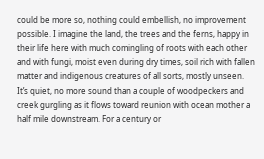could be more so, nothing could embellish, no improvement possible. I imagine the land, the trees and the ferns, happy in their life here with much comingling of roots with each other and with fungi, moist even during dry times, soil rich with fallen matter and indigenous creatures of all sorts, mostly unseen. It’s quiet, no more sound than a couple of woodpeckers and creek gurgling as it flows toward reunion with ocean mother a half mile downstream. For a century or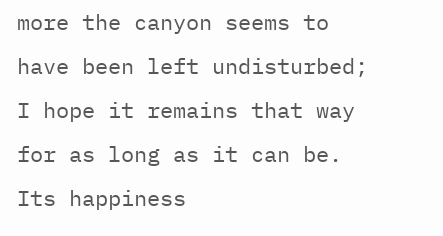more the canyon seems to have been left undisturbed; I hope it remains that way for as long as it can be. Its happiness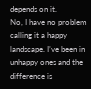depends on it.
No, I have no problem calling it a happy landscape. I’ve been in unhappy ones and the difference is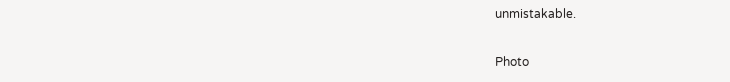unmistakable.

Photo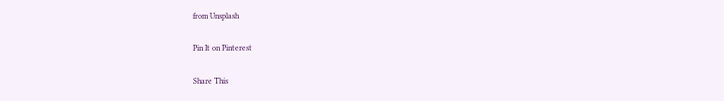from Unsplash

Pin It on Pinterest

Share This